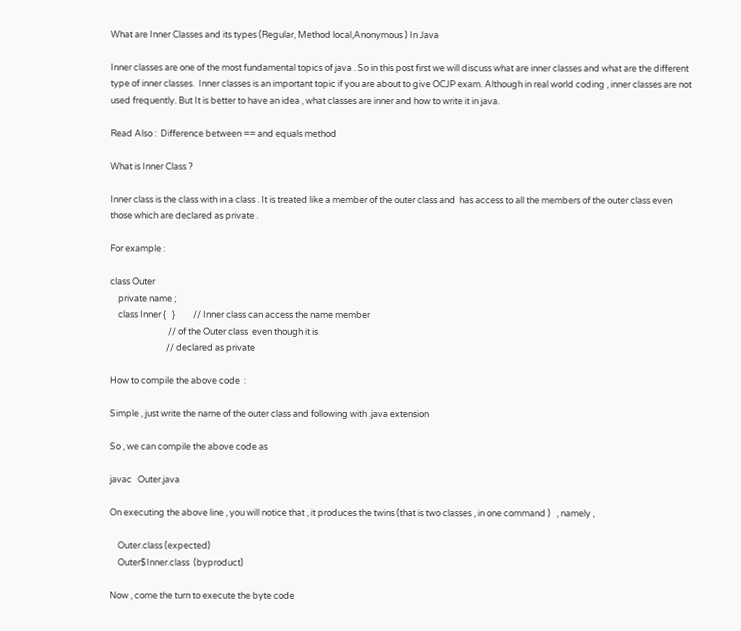What are Inner Classes and its types (Regular, Method local,Anonymous ) In Java

Inner classes are one of the most fundamental topics of java . So in this post first we will discuss what are inner classes and what are the different type of inner classes.  Inner classes is an important topic if you are about to give OCJP exam. Although in real world coding , inner classes are not used frequently. But It is better to have an idea , what classes are inner and how to write it in java.

Read Also :  Difference between == and equals method

What is Inner Class ?

Inner class is the class with in a class . It is treated like a member of the outer class and  has access to all the members of the outer class even those which are declared as private .

For example :

class Outer
    private name ;
    class Inner {   }         // Inner class can access the name member
                             // of the Outer class  even though it is
                            // declared as private

How to compile the above code  :

Simple , just write the name of the outer class and following with .java extension

So , we can compile the above code as

javac   Outer.java

On executing the above line , you will notice that , it produces the twins (that is two classes , in one command )   , namely ,

    Outer.class (expected)
    Outer$Inner.class  (byproduct)

Now , come the turn to execute the byte code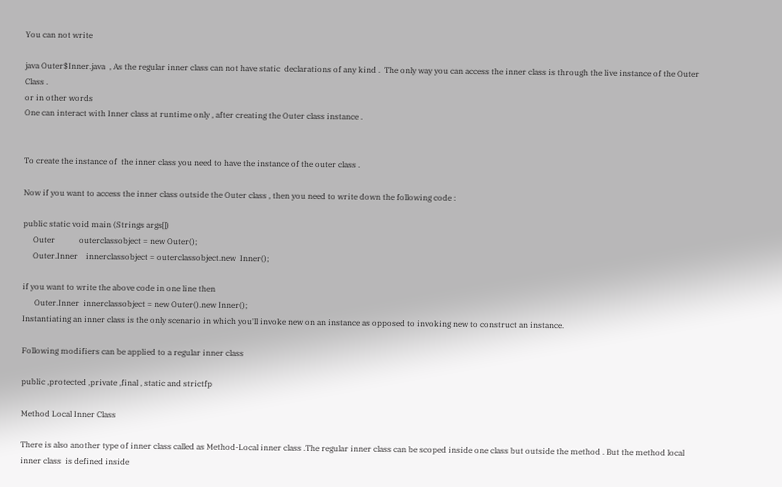You can not write

java Outer$Inner.java  , As the regular inner class can not have static  declarations of any kind .  The only way you can access the inner class is through the live instance of the Outer Class .
or in other words
One can interact with Inner class at runtime only , after creating the Outer class instance .


To create the instance of  the inner class you need to have the instance of the outer class .

Now if you want to access the inner class outside the Outer class , then you need to write down the following code :

public static void main (Strings args[])
     Outer            outerclassobject = new Outer();
     Outer.Inner    innerclassobject = outerclassobject.new  Inner();

if you want to write the above code in one line then
      Outer.Inner  innerclassobject = new Outer().new Inner();
Instantiating an inner class is the only scenario in which you'll invoke new on an instance as opposed to invoking new to construct an instance.

Following modifiers can be applied to a regular inner class

public ,protected ,private ,final , static and strictfp

Method Local Inner Class

There is also another type of inner class called as Method-Local inner class .The regular inner class can be scoped inside one class but outside the method . But the method local inner class  is defined inside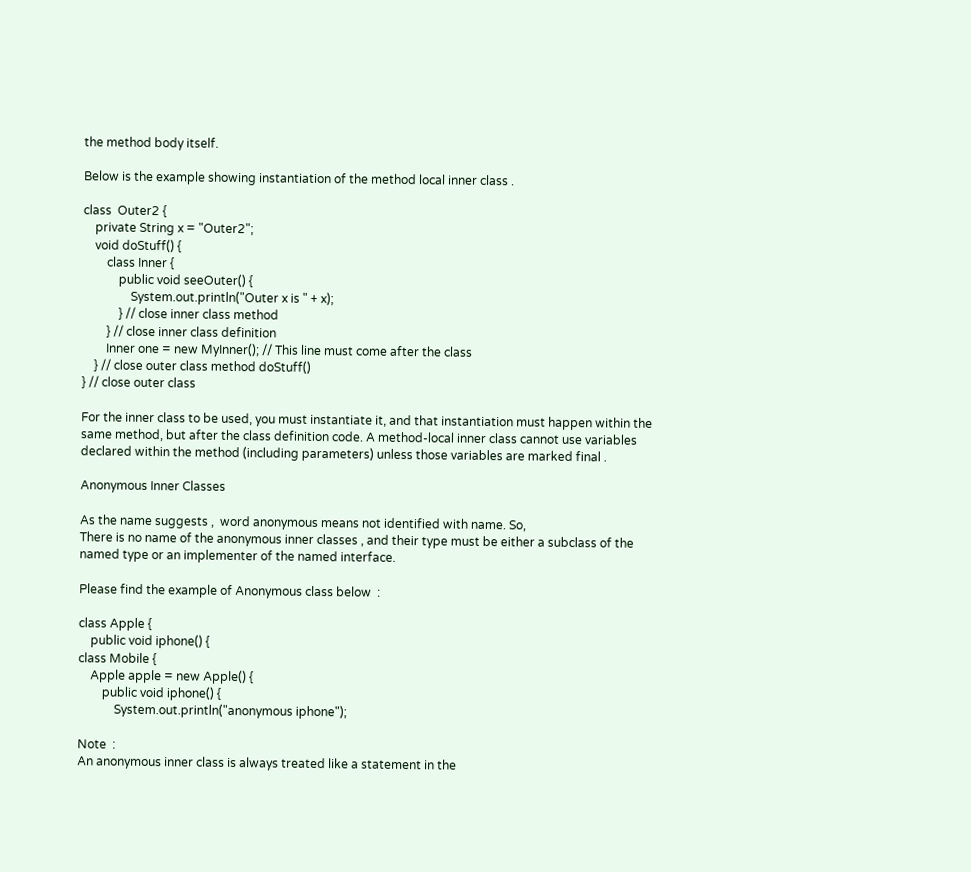the method body itself.

Below is the example showing instantiation of the method local inner class .

class  Outer2 {
    private String x = "Outer2";
    void doStuff() {
        class Inner {
            public void seeOuter() {
                System.out.println("Outer x is " + x);
            } // close inner class method
        } // close inner class definition
        Inner one = new MyInner(); // This line must come after the class
    } // close outer class method doStuff()
} // close outer class

For the inner class to be used, you must instantiate it, and that instantiation must happen within the same method, but after the class definition code. A method-local inner class cannot use variables declared within the method (including parameters) unless those variables are marked final .

Anonymous Inner Classes

As the name suggests ,  word anonymous means not identified with name. So,
There is no name of the anonymous inner classes , and their type must be either a subclass of the named type or an implementer of the named interface.

Please find the example of Anonymous class below  :

class Apple {
    public void iphone() {
class Mobile {
    Apple apple = new Apple() {
        public void iphone() {
            System.out.println("anonymous iphone");

Note  :
An anonymous inner class is always treated like a statement in the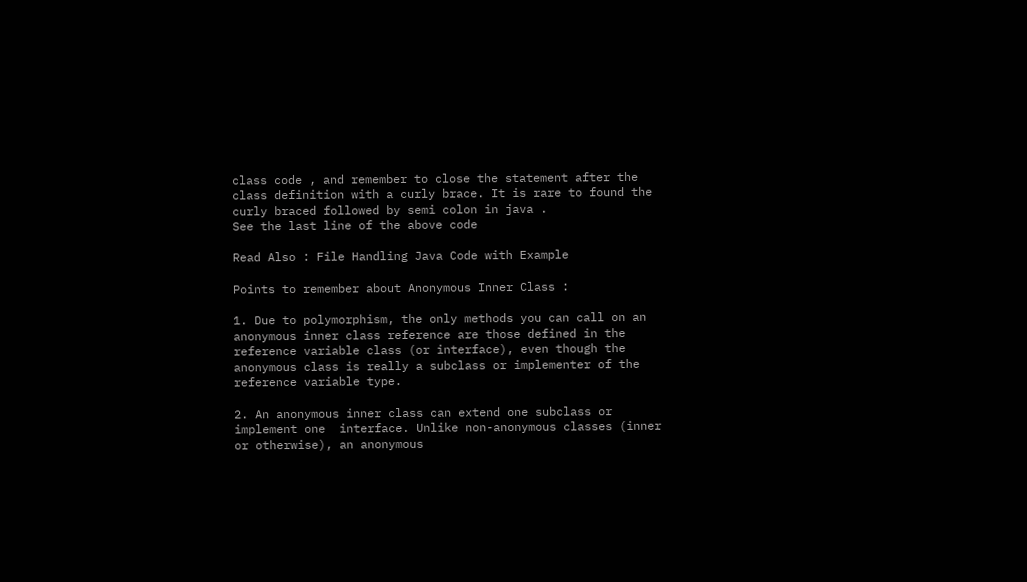class code , and remember to close the statement after the class definition with a curly brace. It is rare to found the curly braced followed by semi colon in java .
See the last line of the above code

Read Also : File Handling Java Code with Example

Points to remember about Anonymous Inner Class :

1. Due to polymorphism, the only methods you can call on an anonymous inner class reference are those defined in the reference variable class (or interface), even though the anonymous class is really a subclass or implementer of the reference variable type.

2. An anonymous inner class can extend one subclass or implement one  interface. Unlike non-anonymous classes (inner or otherwise), an anonymous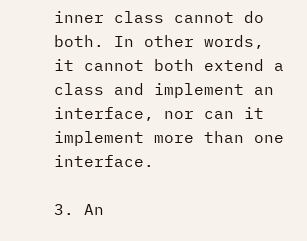inner class cannot do both. In other words, it cannot both extend a class and implement an interface, nor can it implement more than one interface.

3. An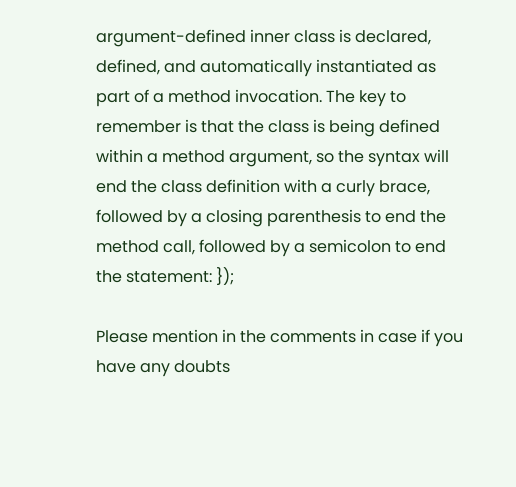argument-defined inner class is declared, defined, and automatically instantiated as part of a method invocation. The key to remember is that the class is being defined within a method argument, so the syntax will end the class definition with a curly brace, followed by a closing parenthesis to end the method call, followed by a semicolon to end the statement: });

Please mention in the comments in case if you have any doubts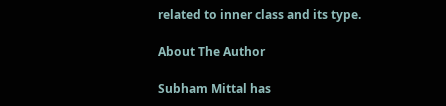related to inner class and its type.

About The Author

Subham Mittal has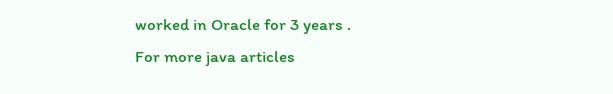worked in Oracle for 3 years .
For more java articles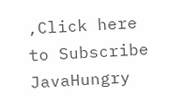,Click here to Subscribe JavaHungry